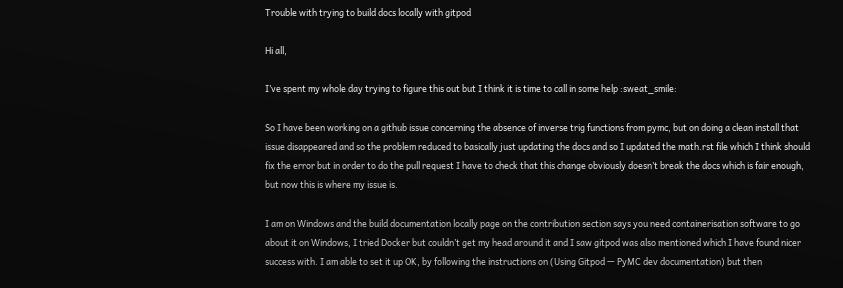Trouble with trying to build docs locally with gitpod

Hi all,

I’ve spent my whole day trying to figure this out but I think it is time to call in some help :sweat_smile:

So I have been working on a github issue concerning the absence of inverse trig functions from pymc, but on doing a clean install that issue disappeared and so the problem reduced to basically just updating the docs and so I updated the math.rst file which I think should fix the error but in order to do the pull request I have to check that this change obviously doesn’t break the docs which is fair enough, but now this is where my issue is.

I am on Windows and the build documentation locally page on the contribution section says you need containerisation software to go about it on Windows, I tried Docker but couldn’t get my head around it and I saw gitpod was also mentioned which I have found nicer success with. I am able to set it up OK, by following the instructions on (Using Gitpod — PyMC dev documentation) but then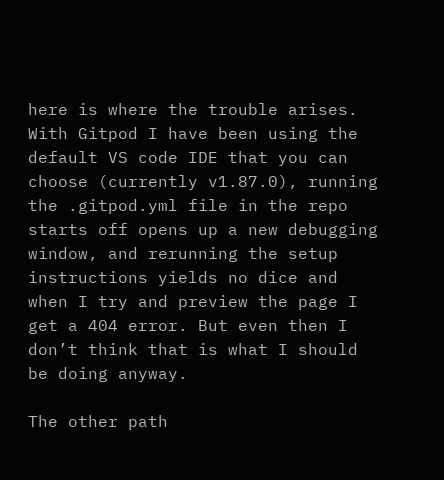here is where the trouble arises. With Gitpod I have been using the default VS code IDE that you can choose (currently v1.87.0), running the .gitpod.yml file in the repo starts off opens up a new debugging window, and rerunning the setup instructions yields no dice and when I try and preview the page I get a 404 error. But even then I don’t think that is what I should be doing anyway.

The other path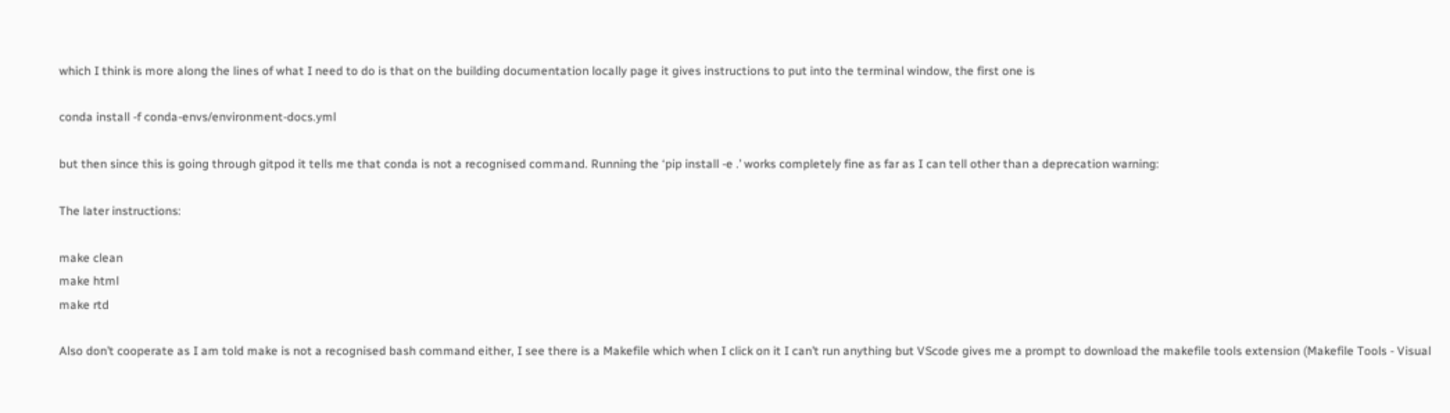which I think is more along the lines of what I need to do is that on the building documentation locally page it gives instructions to put into the terminal window, the first one is

conda install -f conda-envs/environment-docs.yml

but then since this is going through gitpod it tells me that conda is not a recognised command. Running the ‘pip install -e .’ works completely fine as far as I can tell other than a deprecation warning:

The later instructions:

make clean
make html
make rtd

Also don’t cooperate as I am told make is not a recognised bash command either, I see there is a Makefile which when I click on it I can’t run anything but VScode gives me a prompt to download the makefile tools extension (Makefile Tools - Visual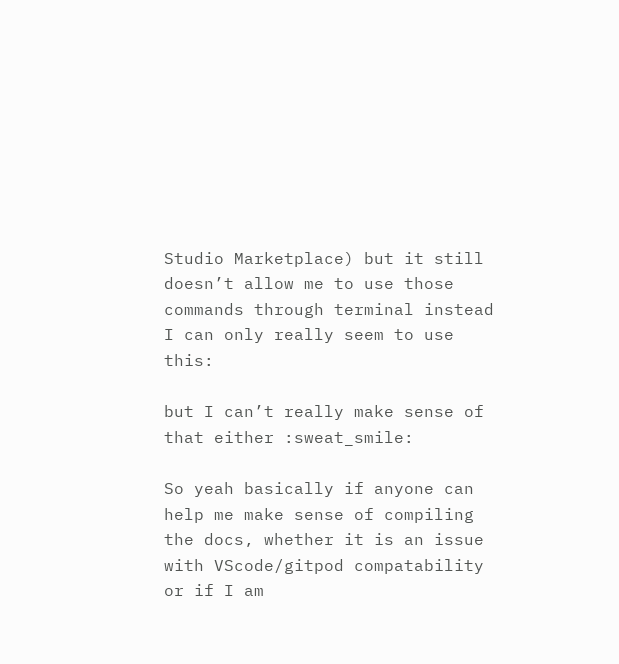Studio Marketplace) but it still doesn’t allow me to use those commands through terminal instead I can only really seem to use this:

but I can’t really make sense of that either :sweat_smile:

So yeah basically if anyone can help me make sense of compiling the docs, whether it is an issue with VScode/gitpod compatability or if I am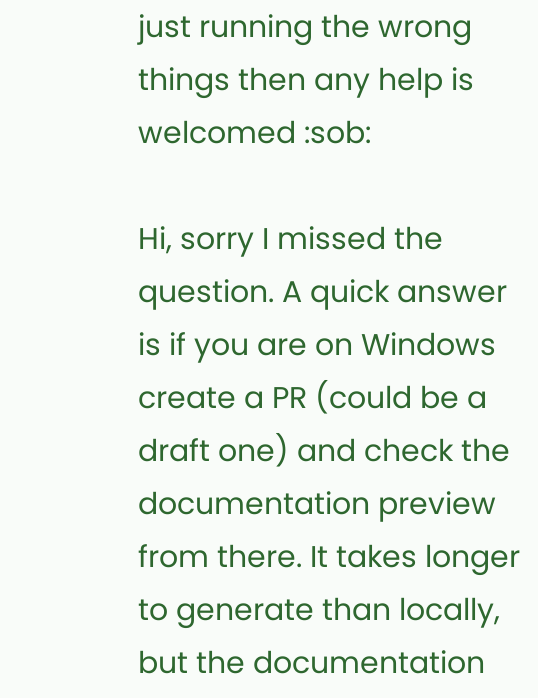just running the wrong things then any help is welcomed :sob:

Hi, sorry I missed the question. A quick answer is if you are on Windows create a PR (could be a draft one) and check the documentation preview from there. It takes longer to generate than locally, but the documentation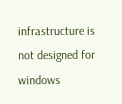infrastructure is not designed for windows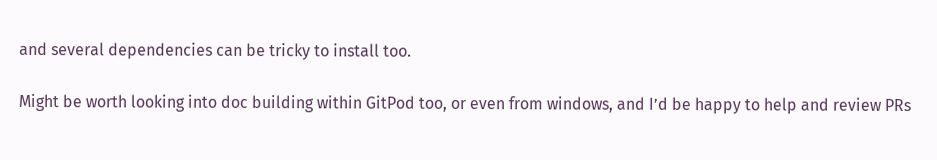and several dependencies can be tricky to install too.

Might be worth looking into doc building within GitPod too, or even from windows, and I’d be happy to help and review PRs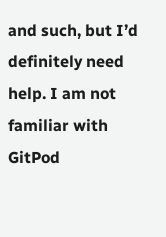and such, but I’d definitely need help. I am not familiar with GitPod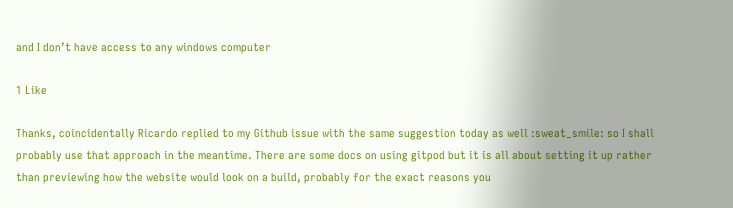and I don’t have access to any windows computer

1 Like

Thanks, coincidentally Ricardo replied to my Github issue with the same suggestion today as well :sweat_smile: so I shall probably use that approach in the meantime. There are some docs on using gitpod but it is all about setting it up rather than previewing how the website would look on a build, probably for the exact reasons you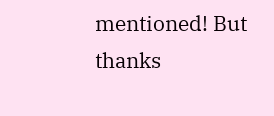mentioned! But thanks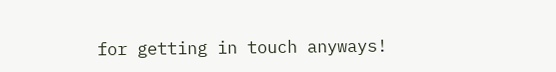for getting in touch anyways!